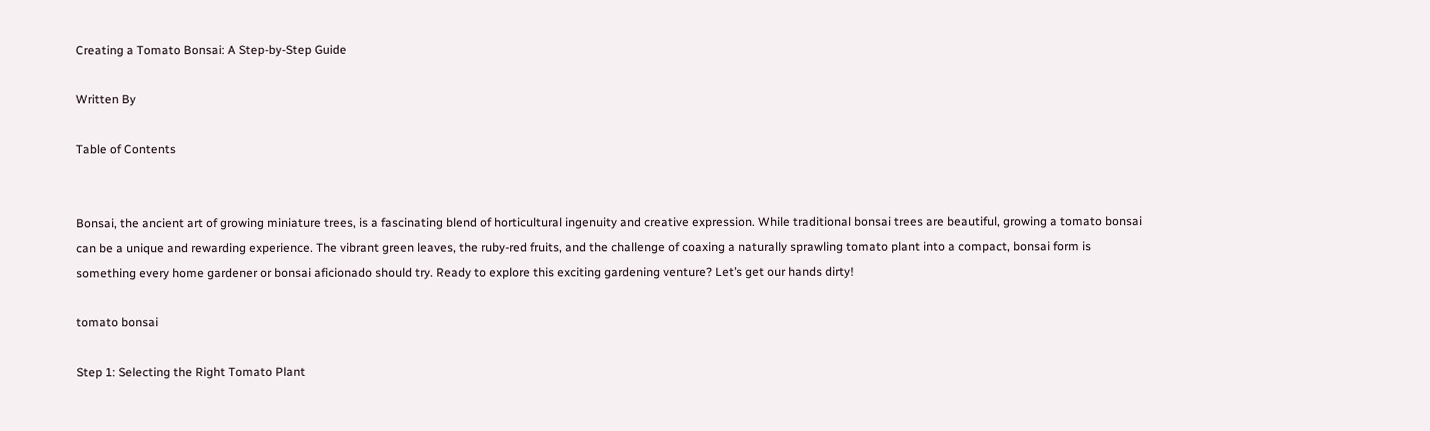Creating a Tomato Bonsai: A Step-by-Step Guide

Written By

Table of Contents


Bonsai, the ancient art of growing miniature trees, is a fascinating blend of horticultural ingenuity and creative expression. While traditional bonsai trees are beautiful, growing a tomato bonsai can be a unique and rewarding experience. The vibrant green leaves, the ruby-red fruits, and the challenge of coaxing a naturally sprawling tomato plant into a compact, bonsai form is something every home gardener or bonsai aficionado should try. Ready to explore this exciting gardening venture? Let’s get our hands dirty!

tomato bonsai

Step 1: Selecting the Right Tomato Plant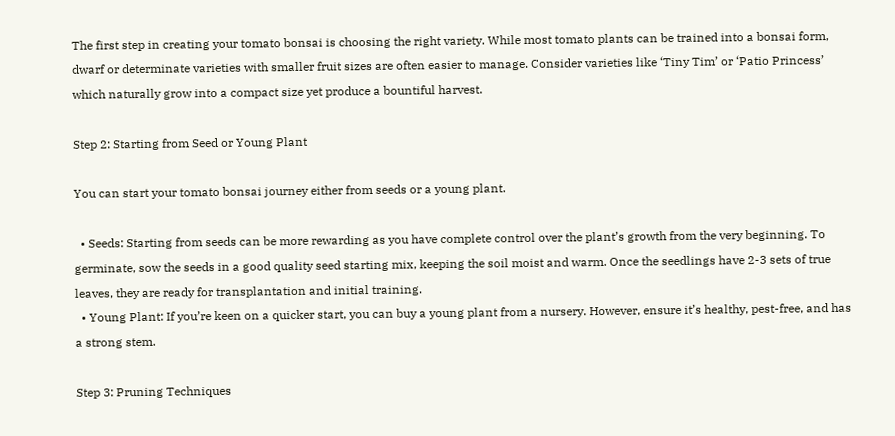The first step in creating your tomato bonsai is choosing the right variety. While most tomato plants can be trained into a bonsai form, dwarf or determinate varieties with smaller fruit sizes are often easier to manage. Consider varieties like ‘Tiny Tim’ or ‘Patio Princess’ which naturally grow into a compact size yet produce a bountiful harvest.

Step 2: Starting from Seed or Young Plant

You can start your tomato bonsai journey either from seeds or a young plant.

  • Seeds: Starting from seeds can be more rewarding as you have complete control over the plant’s growth from the very beginning. To germinate, sow the seeds in a good quality seed starting mix, keeping the soil moist and warm. Once the seedlings have 2-3 sets of true leaves, they are ready for transplantation and initial training.
  • Young Plant: If you’re keen on a quicker start, you can buy a young plant from a nursery. However, ensure it’s healthy, pest-free, and has a strong stem.

Step 3: Pruning Techniques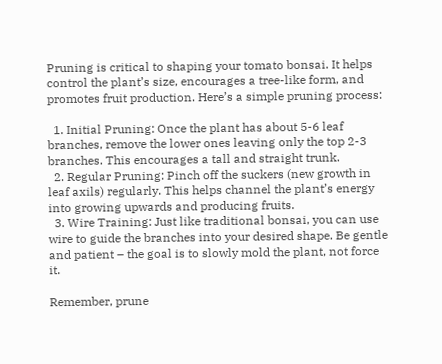Pruning is critical to shaping your tomato bonsai. It helps control the plant’s size, encourages a tree-like form, and promotes fruit production. Here’s a simple pruning process:

  1. Initial Pruning: Once the plant has about 5-6 leaf branches, remove the lower ones leaving only the top 2-3 branches. This encourages a tall and straight trunk.
  2. Regular Pruning: Pinch off the suckers (new growth in leaf axils) regularly. This helps channel the plant’s energy into growing upwards and producing fruits.
  3. Wire Training: Just like traditional bonsai, you can use wire to guide the branches into your desired shape. Be gentle and patient – the goal is to slowly mold the plant, not force it.

Remember, prune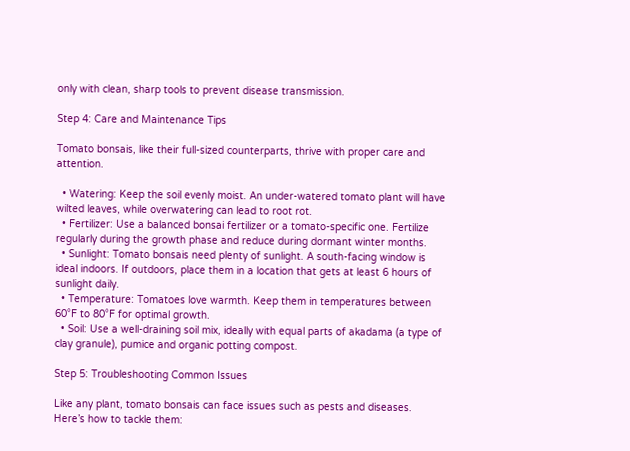only with clean, sharp tools to prevent disease transmission.

Step 4: Care and Maintenance Tips

Tomato bonsais, like their full-sized counterparts, thrive with proper care and attention.

  • Watering: Keep the soil evenly moist. An under-watered tomato plant will have wilted leaves, while overwatering can lead to root rot.
  • Fertilizer: Use a balanced bonsai fertilizer or a tomato-specific one. Fertilize regularly during the growth phase and reduce during dormant winter months.
  • Sunlight: Tomato bonsais need plenty of sunlight. A south-facing window is ideal indoors. If outdoors, place them in a location that gets at least 6 hours of sunlight daily.
  • Temperature: Tomatoes love warmth. Keep them in temperatures between 60°F to 80°F for optimal growth.
  • Soil: Use a well-draining soil mix, ideally with equal parts of akadama (a type of clay granule), pumice and organic potting compost.

Step 5: Troubleshooting Common Issues

Like any plant, tomato bonsais can face issues such as pests and diseases. Here’s how to tackle them: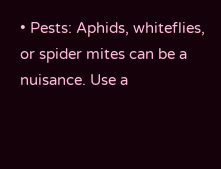• Pests: Aphids, whiteflies, or spider mites can be a nuisance. Use a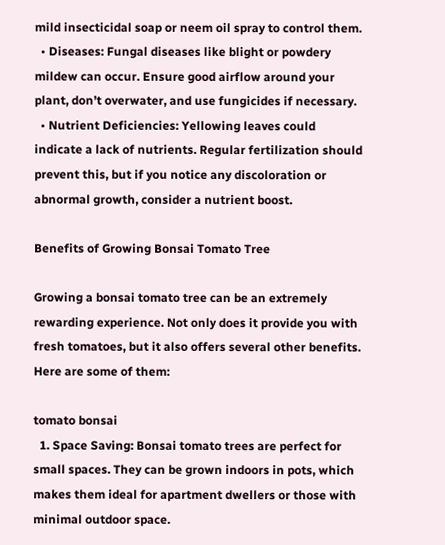mild insecticidal soap or neem oil spray to control them.
  • Diseases: Fungal diseases like blight or powdery mildew can occur. Ensure good airflow around your plant, don’t overwater, and use fungicides if necessary.
  • Nutrient Deficiencies: Yellowing leaves could indicate a lack of nutrients. Regular fertilization should prevent this, but if you notice any discoloration or abnormal growth, consider a nutrient boost.

Benefits of Growing Bonsai Tomato Tree

Growing a bonsai tomato tree can be an extremely rewarding experience. Not only does it provide you with fresh tomatoes, but it also offers several other benefits. Here are some of them:

tomato bonsai
  1. Space Saving: Bonsai tomato trees are perfect for small spaces. They can be grown indoors in pots, which makes them ideal for apartment dwellers or those with minimal outdoor space.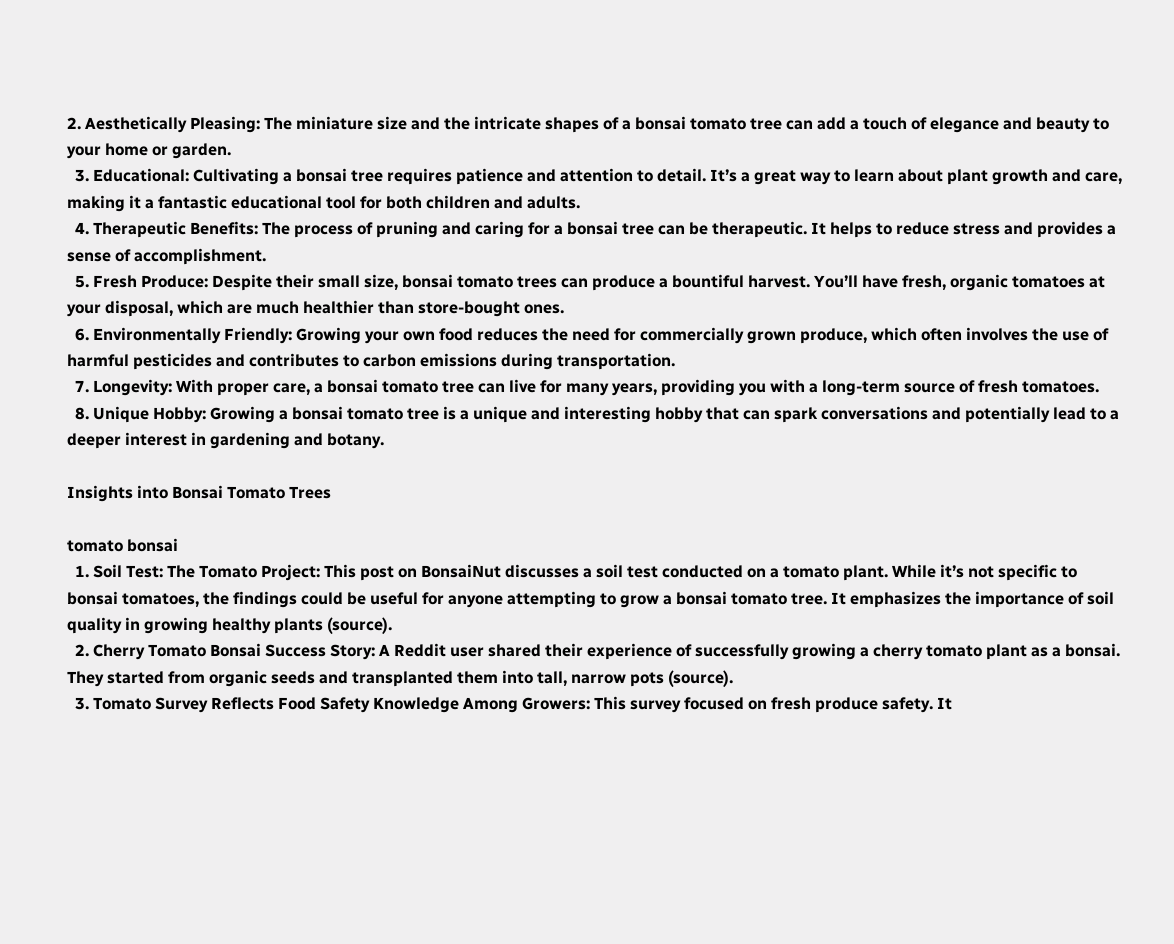2. Aesthetically Pleasing: The miniature size and the intricate shapes of a bonsai tomato tree can add a touch of elegance and beauty to your home or garden.
  3. Educational: Cultivating a bonsai tree requires patience and attention to detail. It’s a great way to learn about plant growth and care, making it a fantastic educational tool for both children and adults.
  4. Therapeutic Benefits: The process of pruning and caring for a bonsai tree can be therapeutic. It helps to reduce stress and provides a sense of accomplishment.
  5. Fresh Produce: Despite their small size, bonsai tomato trees can produce a bountiful harvest. You’ll have fresh, organic tomatoes at your disposal, which are much healthier than store-bought ones.
  6. Environmentally Friendly: Growing your own food reduces the need for commercially grown produce, which often involves the use of harmful pesticides and contributes to carbon emissions during transportation.
  7. Longevity: With proper care, a bonsai tomato tree can live for many years, providing you with a long-term source of fresh tomatoes.
  8. Unique Hobby: Growing a bonsai tomato tree is a unique and interesting hobby that can spark conversations and potentially lead to a deeper interest in gardening and botany.

Insights into Bonsai Tomato Trees

tomato bonsai
  1. Soil Test: The Tomato Project: This post on BonsaiNut discusses a soil test conducted on a tomato plant. While it’s not specific to bonsai tomatoes, the findings could be useful for anyone attempting to grow a bonsai tomato tree. It emphasizes the importance of soil quality in growing healthy plants (source).
  2. Cherry Tomato Bonsai Success Story: A Reddit user shared their experience of successfully growing a cherry tomato plant as a bonsai. They started from organic seeds and transplanted them into tall, narrow pots (source).
  3. Tomato Survey Reflects Food Safety Knowledge Among Growers: This survey focused on fresh produce safety. It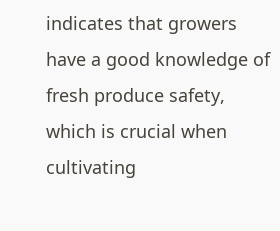indicates that growers have a good knowledge of fresh produce safety, which is crucial when cultivating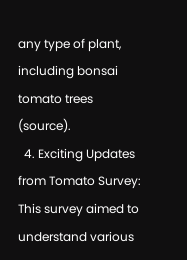any type of plant, including bonsai tomato trees (source).
  4. Exciting Updates from Tomato Survey: This survey aimed to understand various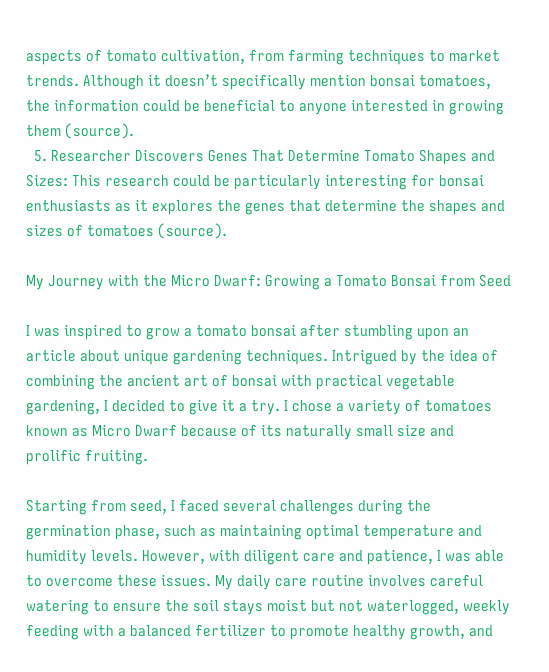aspects of tomato cultivation, from farming techniques to market trends. Although it doesn’t specifically mention bonsai tomatoes, the information could be beneficial to anyone interested in growing them (source).
  5. Researcher Discovers Genes That Determine Tomato Shapes and Sizes: This research could be particularly interesting for bonsai enthusiasts as it explores the genes that determine the shapes and sizes of tomatoes (source).

My Journey with the Micro Dwarf: Growing a Tomato Bonsai from Seed

I was inspired to grow a tomato bonsai after stumbling upon an article about unique gardening techniques. Intrigued by the idea of combining the ancient art of bonsai with practical vegetable gardening, I decided to give it a try. I chose a variety of tomatoes known as Micro Dwarf because of its naturally small size and prolific fruiting.

Starting from seed, I faced several challenges during the germination phase, such as maintaining optimal temperature and humidity levels. However, with diligent care and patience, I was able to overcome these issues. My daily care routine involves careful watering to ensure the soil stays moist but not waterlogged, weekly feeding with a balanced fertilizer to promote healthy growth, and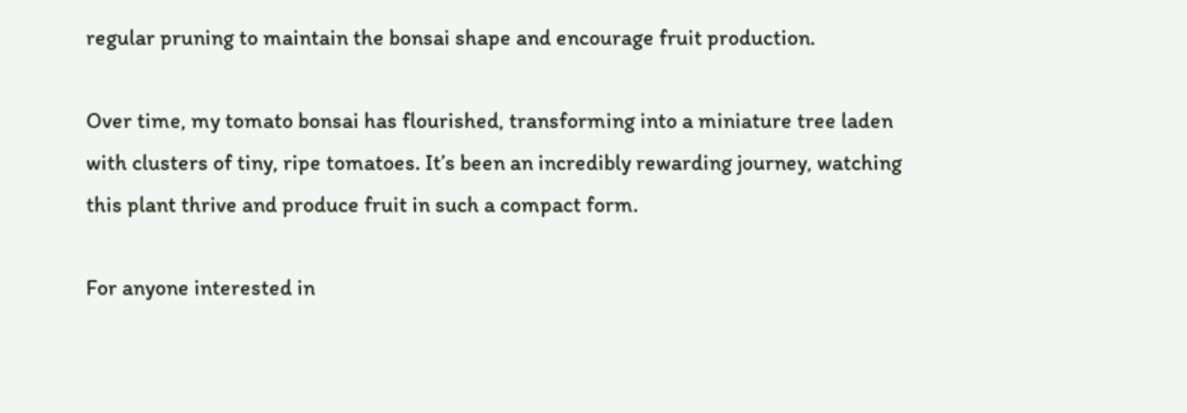regular pruning to maintain the bonsai shape and encourage fruit production.

Over time, my tomato bonsai has flourished, transforming into a miniature tree laden with clusters of tiny, ripe tomatoes. It’s been an incredibly rewarding journey, watching this plant thrive and produce fruit in such a compact form.

For anyone interested in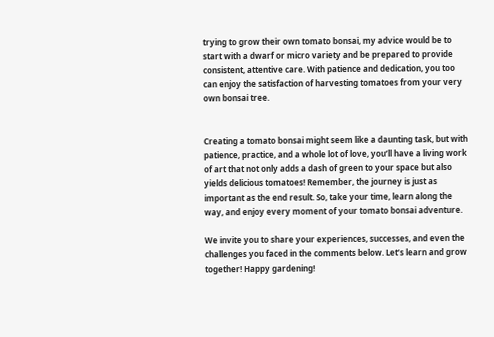trying to grow their own tomato bonsai, my advice would be to start with a dwarf or micro variety and be prepared to provide consistent, attentive care. With patience and dedication, you too can enjoy the satisfaction of harvesting tomatoes from your very own bonsai tree.


Creating a tomato bonsai might seem like a daunting task, but with patience, practice, and a whole lot of love, you’ll have a living work of art that not only adds a dash of green to your space but also yields delicious tomatoes! Remember, the journey is just as important as the end result. So, take your time, learn along the way, and enjoy every moment of your tomato bonsai adventure.

We invite you to share your experiences, successes, and even the challenges you faced in the comments below. Let’s learn and grow together! Happy gardening!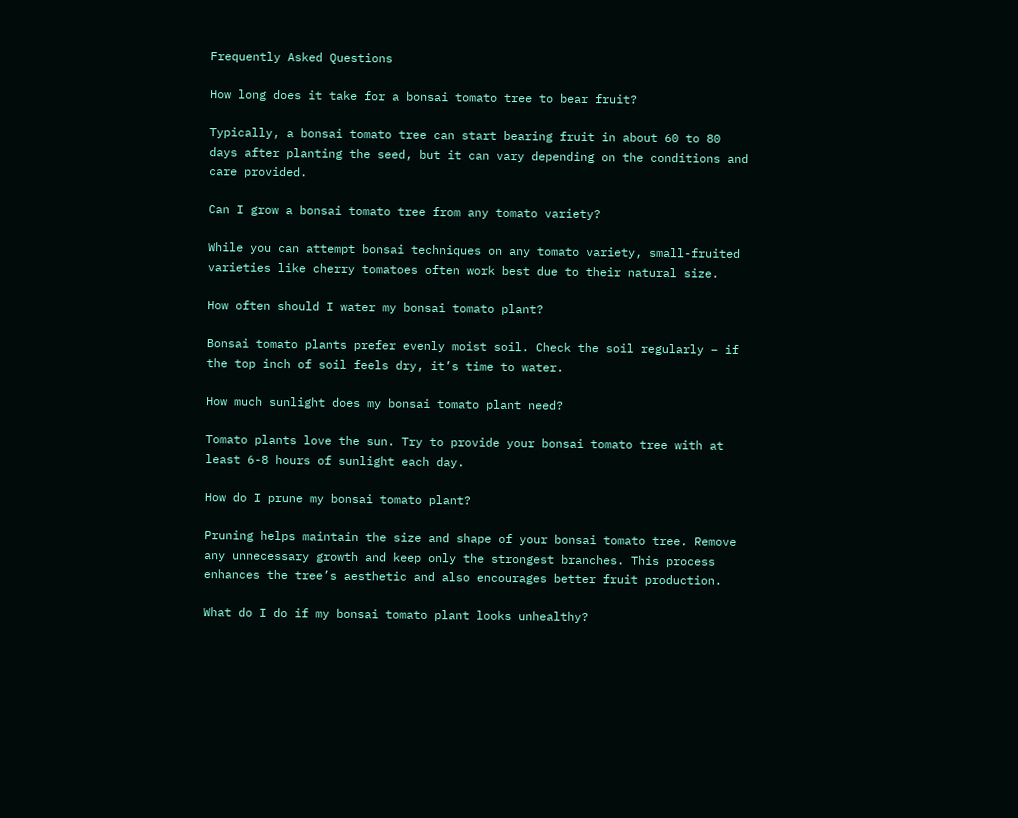Frequently Asked Questions

How long does it take for a bonsai tomato tree to bear fruit?

Typically, a bonsai tomato tree can start bearing fruit in about 60 to 80 days after planting the seed, but it can vary depending on the conditions and care provided.

Can I grow a bonsai tomato tree from any tomato variety?

While you can attempt bonsai techniques on any tomato variety, small-fruited varieties like cherry tomatoes often work best due to their natural size.

How often should I water my bonsai tomato plant?

Bonsai tomato plants prefer evenly moist soil. Check the soil regularly – if the top inch of soil feels dry, it’s time to water.

How much sunlight does my bonsai tomato plant need?

Tomato plants love the sun. Try to provide your bonsai tomato tree with at least 6-8 hours of sunlight each day.

How do I prune my bonsai tomato plant?

Pruning helps maintain the size and shape of your bonsai tomato tree. Remove any unnecessary growth and keep only the strongest branches. This process enhances the tree’s aesthetic and also encourages better fruit production.

What do I do if my bonsai tomato plant looks unhealthy?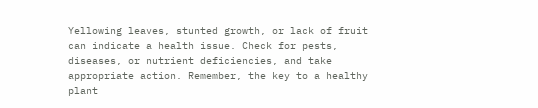Yellowing leaves, stunted growth, or lack of fruit can indicate a health issue. Check for pests, diseases, or nutrient deficiencies, and take appropriate action. Remember, the key to a healthy plant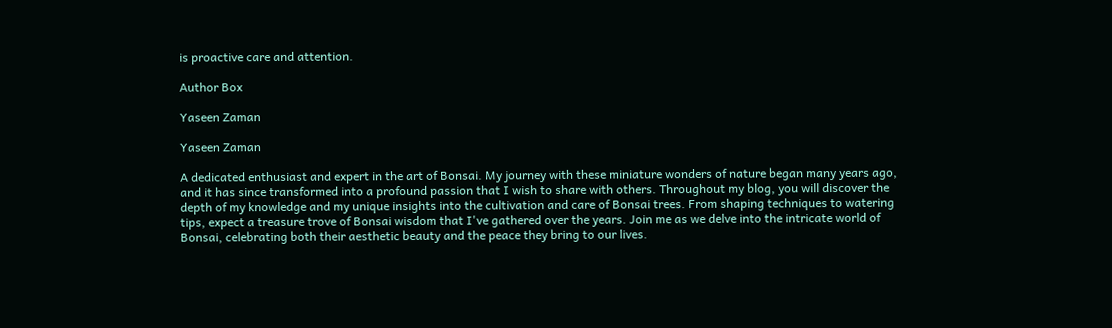is proactive care and attention.

Author Box

Yaseen Zaman

Yaseen Zaman

A dedicated enthusiast and expert in the art of Bonsai. My journey with these miniature wonders of nature began many years ago, and it has since transformed into a profound passion that I wish to share with others. Throughout my blog, you will discover the depth of my knowledge and my unique insights into the cultivation and care of Bonsai trees. From shaping techniques to watering tips, expect a treasure trove of Bonsai wisdom that I've gathered over the years. Join me as we delve into the intricate world of Bonsai, celebrating both their aesthetic beauty and the peace they bring to our lives.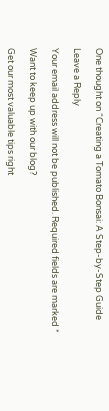One thought on “Creating a Tomato Bonsai: A Step-by-Step Guide

Leave a Reply

Your email address will not be published. Required fields are marked *

Want to keep up with our blog?

Get our most valuable tips right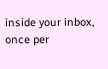inside your inbox, once per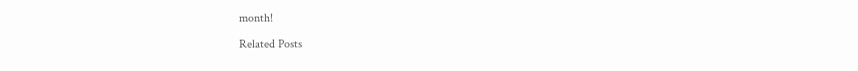month!

Related Posts